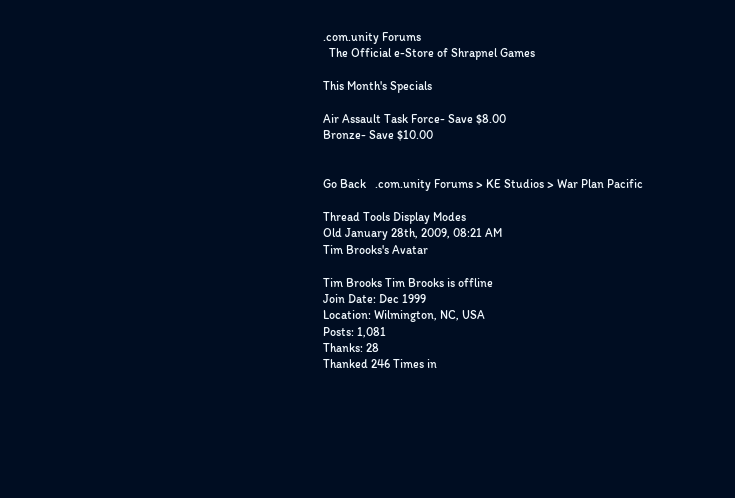.com.unity Forums
  The Official e-Store of Shrapnel Games

This Month's Specials

Air Assault Task Force- Save $8.00
Bronze- Save $10.00


Go Back   .com.unity Forums > KE Studios > War Plan Pacific

Thread Tools Display Modes
Old January 28th, 2009, 08:21 AM
Tim Brooks's Avatar

Tim Brooks Tim Brooks is offline
Join Date: Dec 1999
Location: Wilmington, NC, USA
Posts: 1,081
Thanks: 28
Thanked 246 Times in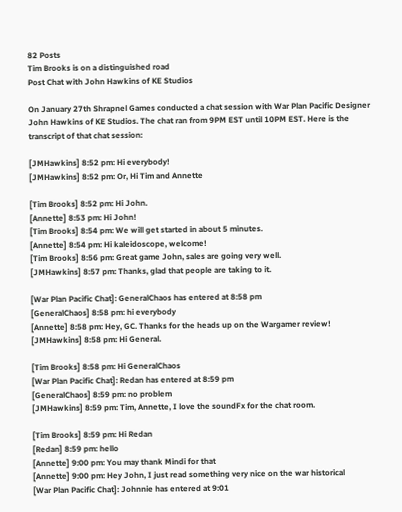82 Posts
Tim Brooks is on a distinguished road
Post Chat with John Hawkins of KE Studios

On January 27th Shrapnel Games conducted a chat session with War Plan Pacific Designer John Hawkins of KE Studios. The chat ran from 9PM EST until 10PM EST. Here is the transcript of that chat session:

[JMHawkins] 8:52 pm: Hi everybody!
[JMHawkins] 8:52 pm: Or, Hi Tim and Annette

[Tim Brooks] 8:52 pm: Hi John.
[Annette] 8:53 pm: Hi John!
[Tim Brooks] 8:54 pm: We will get started in about 5 minutes.
[Annette] 8:54 pm: Hi kaleidoscope, welcome!
[Tim Brooks] 8:56 pm: Great game John, sales are going very well.
[JMHawkins] 8:57 pm: Thanks, glad that people are taking to it.

[War Plan Pacific Chat]: GeneralChaos has entered at 8:58 pm
[GeneralChaos] 8:58 pm: hi everybody
[Annette] 8:58 pm: Hey, GC. Thanks for the heads up on the Wargamer review!
[JMHawkins] 8:58 pm: Hi General.

[Tim Brooks] 8:58 pm: Hi GeneralChaos
[War Plan Pacific Chat]: Redan has entered at 8:59 pm
[GeneralChaos] 8:59 pm: no problem
[JMHawkins] 8:59 pm: Tim, Annette, I love the soundFx for the chat room.

[Tim Brooks] 8:59 pm: Hi Redan
[Redan] 8:59 pm: hello
[Annette] 9:00 pm: You may thank Mindi for that
[Annette] 9:00 pm: Hey John, I just read something very nice on the war historical
[War Plan Pacific Chat]: Johnnie has entered at 9:01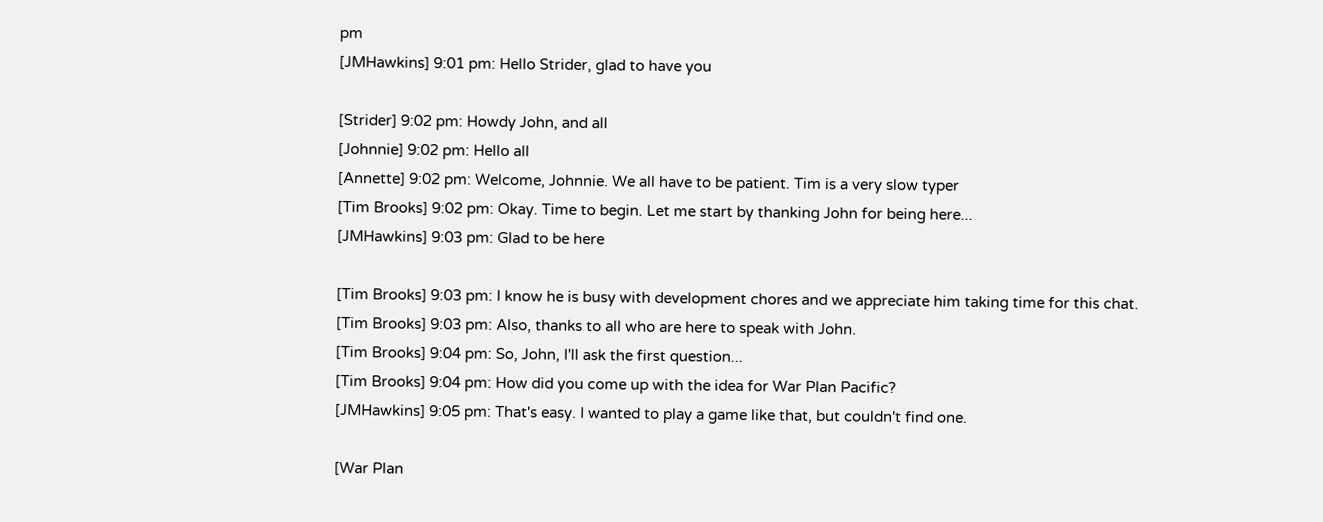pm
[JMHawkins] 9:01 pm: Hello Strider, glad to have you

[Strider] 9:02 pm: Howdy John, and all
[Johnnie] 9:02 pm: Hello all
[Annette] 9:02 pm: Welcome, Johnnie. We all have to be patient. Tim is a very slow typer
[Tim Brooks] 9:02 pm: Okay. Time to begin. Let me start by thanking John for being here...
[JMHawkins] 9:03 pm: Glad to be here

[Tim Brooks] 9:03 pm: I know he is busy with development chores and we appreciate him taking time for this chat.
[Tim Brooks] 9:03 pm: Also, thanks to all who are here to speak with John.
[Tim Brooks] 9:04 pm: So, John, I'll ask the first question...
[Tim Brooks] 9:04 pm: How did you come up with the idea for War Plan Pacific?
[JMHawkins] 9:05 pm: That's easy. I wanted to play a game like that, but couldn't find one.

[War Plan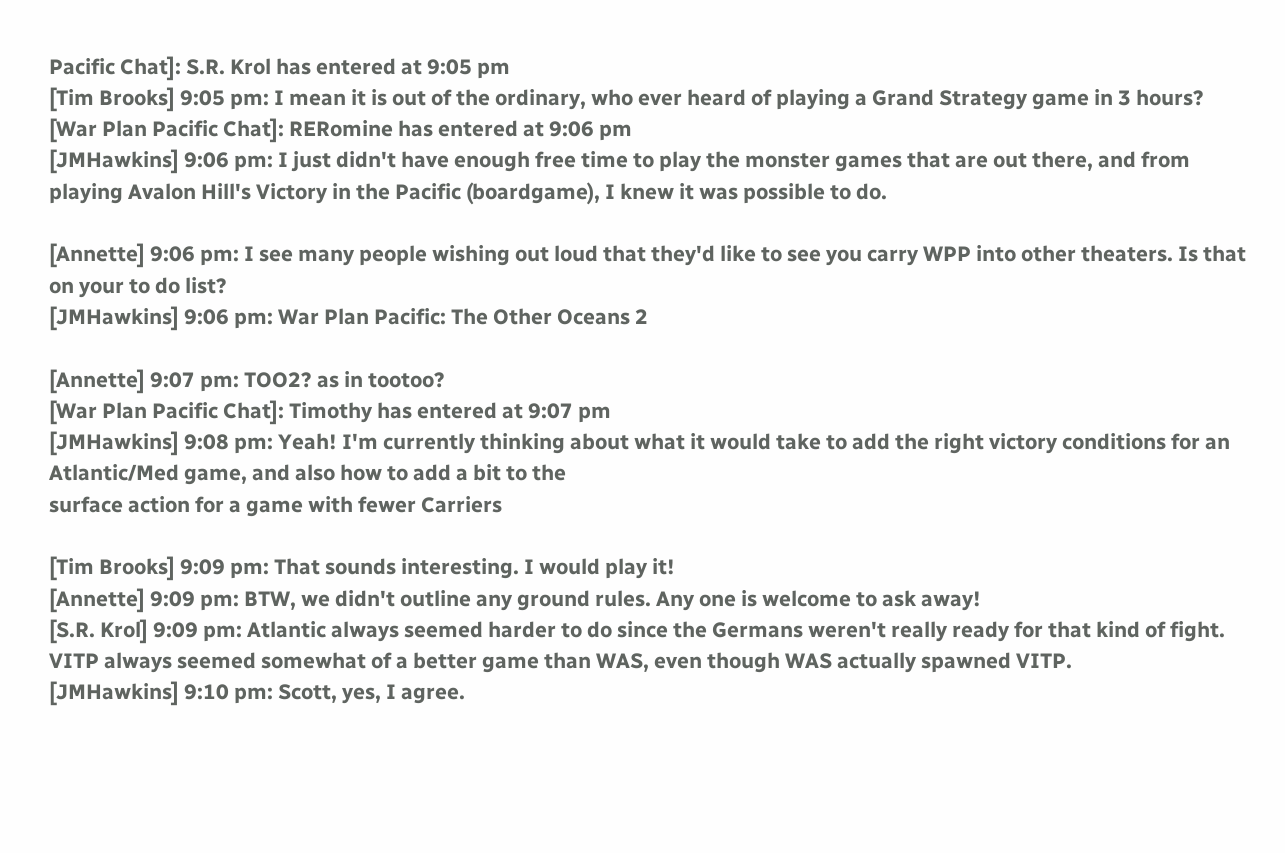Pacific Chat]: S.R. Krol has entered at 9:05 pm
[Tim Brooks] 9:05 pm: I mean it is out of the ordinary, who ever heard of playing a Grand Strategy game in 3 hours?
[War Plan Pacific Chat]: RERomine has entered at 9:06 pm
[JMHawkins] 9:06 pm: I just didn't have enough free time to play the monster games that are out there, and from playing Avalon Hill's Victory in the Pacific (boardgame), I knew it was possible to do.

[Annette] 9:06 pm: I see many people wishing out loud that they'd like to see you carry WPP into other theaters. Is that on your to do list?
[JMHawkins] 9:06 pm: War Plan Pacific: The Other Oceans 2

[Annette] 9:07 pm: TOO2? as in tootoo?
[War Plan Pacific Chat]: Timothy has entered at 9:07 pm
[JMHawkins] 9:08 pm: Yeah! I'm currently thinking about what it would take to add the right victory conditions for an Atlantic/Med game, and also how to add a bit to the
surface action for a game with fewer Carriers

[Tim Brooks] 9:09 pm: That sounds interesting. I would play it!
[Annette] 9:09 pm: BTW, we didn't outline any ground rules. Any one is welcome to ask away!
[S.R. Krol] 9:09 pm: Atlantic always seemed harder to do since the Germans weren't really ready for that kind of fight. VITP always seemed somewhat of a better game than WAS, even though WAS actually spawned VITP.
[JMHawkins] 9:10 pm: Scott, yes, I agree.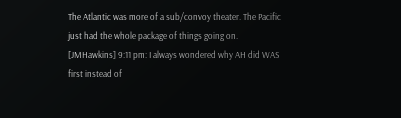The Atlantic was more of a sub/convoy theater. The Pacific just had the whole package of things going on.
[JMHawkins] 9:11 pm: I always wondered why AH did WAS first instead of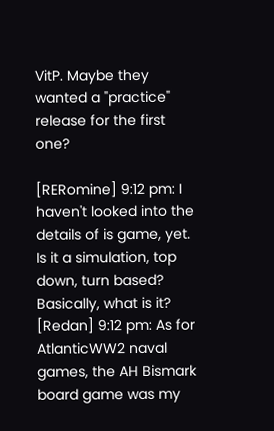VitP. Maybe they wanted a "practice" release for the first one?

[RERomine] 9:12 pm: I haven't looked into the details of is game, yet. Is it a simulation, top down, turn based? Basically, what is it?
[Redan] 9:12 pm: As for AtlanticWW2 naval games, the AH Bismark board game was my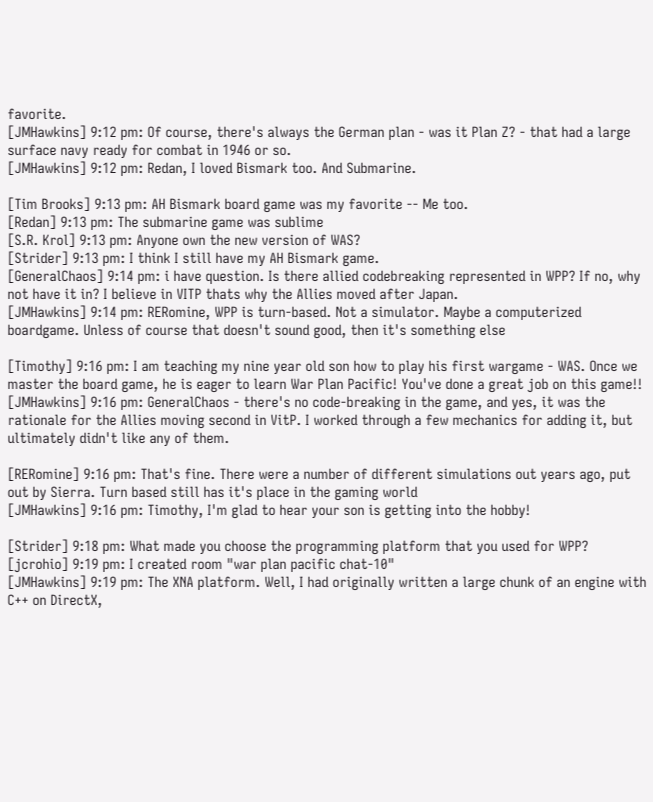favorite.
[JMHawkins] 9:12 pm: Of course, there's always the German plan - was it Plan Z? - that had a large surface navy ready for combat in 1946 or so.
[JMHawkins] 9:12 pm: Redan, I loved Bismark too. And Submarine.

[Tim Brooks] 9:13 pm: AH Bismark board game was my favorite -- Me too.
[Redan] 9:13 pm: The submarine game was sublime
[S.R. Krol] 9:13 pm: Anyone own the new version of WAS?
[Strider] 9:13 pm: I think I still have my AH Bismark game.
[GeneralChaos] 9:14 pm: i have question. Is there allied codebreaking represented in WPP? If no, why not have it in? I believe in VITP thats why the Allies moved after Japan.
[JMHawkins] 9:14 pm: RERomine, WPP is turn-based. Not a simulator. Maybe a computerized boardgame. Unless of course that doesn't sound good, then it's something else

[Timothy] 9:16 pm: I am teaching my nine year old son how to play his first wargame - WAS. Once we master the board game, he is eager to learn War Plan Pacific! You've done a great job on this game!!
[JMHawkins] 9:16 pm: GeneralChaos - there's no code-breaking in the game, and yes, it was the rationale for the Allies moving second in VitP. I worked through a few mechanics for adding it, but ultimately didn't like any of them.

[RERomine] 9:16 pm: That's fine. There were a number of different simulations out years ago, put out by Sierra. Turn based still has it's place in the gaming world
[JMHawkins] 9:16 pm: Timothy, I'm glad to hear your son is getting into the hobby!

[Strider] 9:18 pm: What made you choose the programming platform that you used for WPP?
[jcrohio] 9:19 pm: I created room "war plan pacific chat-10"
[JMHawkins] 9:19 pm: The XNA platform. Well, I had originally written a large chunk of an engine with C++ on DirectX,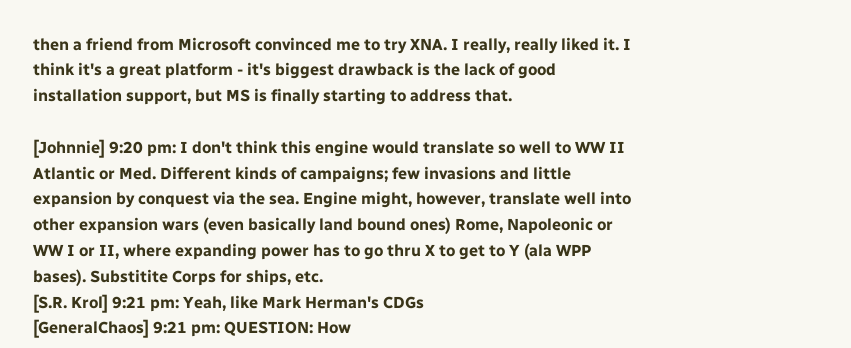then a friend from Microsoft convinced me to try XNA. I really, really liked it. I think it's a great platform - it's biggest drawback is the lack of good installation support, but MS is finally starting to address that.

[Johnnie] 9:20 pm: I don't think this engine would translate so well to WW II Atlantic or Med. Different kinds of campaigns; few invasions and little expansion by conquest via the sea. Engine might, however, translate well into other expansion wars (even basically land bound ones) Rome, Napoleonic or WW I or II, where expanding power has to go thru X to get to Y (ala WPP bases). Substitite Corps for ships, etc.
[S.R. Krol] 9:21 pm: Yeah, like Mark Herman's CDGs
[GeneralChaos] 9:21 pm: QUESTION: How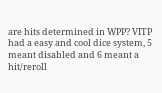are hits determined in WPP? VITP had a easy and cool dice system, 5 meant disabled and 6 meant a hit/reroll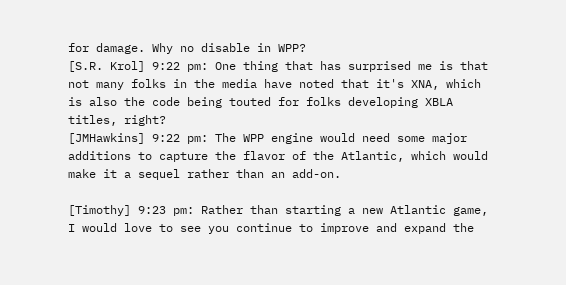for damage. Why no disable in WPP?
[S.R. Krol] 9:22 pm: One thing that has surprised me is that not many folks in the media have noted that it's XNA, which is also the code being touted for folks developing XBLA titles, right?
[JMHawkins] 9:22 pm: The WPP engine would need some major additions to capture the flavor of the Atlantic, which would make it a sequel rather than an add-on.

[Timothy] 9:23 pm: Rather than starting a new Atlantic game, I would love to see you continue to improve and expand the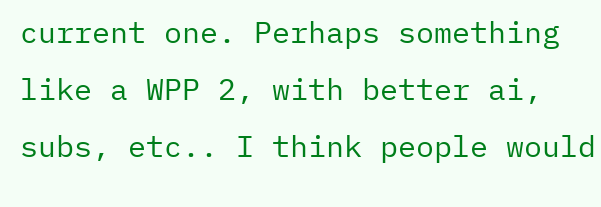current one. Perhaps something like a WPP 2, with better ai, subs, etc.. I think people would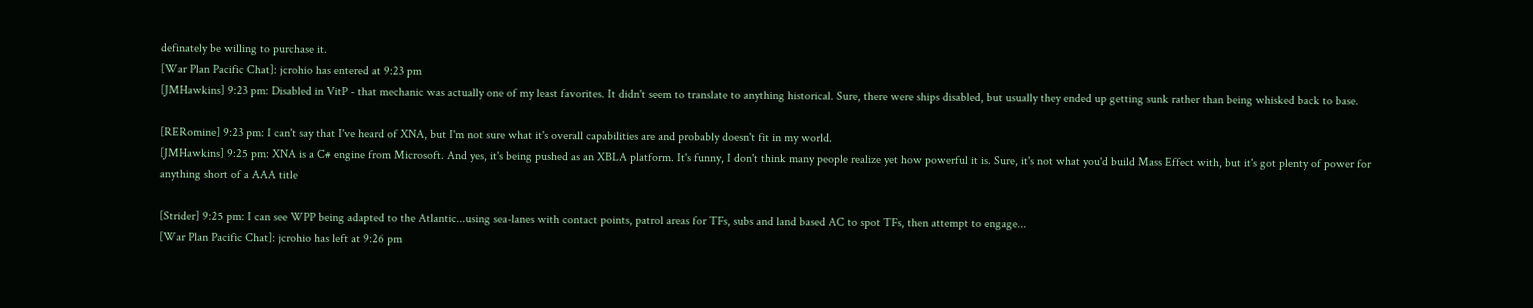definately be willing to purchase it.
[War Plan Pacific Chat]: jcrohio has entered at 9:23 pm
[JMHawkins] 9:23 pm: Disabled in VitP - that mechanic was actually one of my least favorites. It didn't seem to translate to anything historical. Sure, there were ships disabled, but usually they ended up getting sunk rather than being whisked back to base.

[RERomine] 9:23 pm: I can't say that I've heard of XNA, but I'm not sure what it's overall capabilities are and probably doesn't fit in my world.
[JMHawkins] 9:25 pm: XNA is a C# engine from Microsoft. And yes, it's being pushed as an XBLA platform. It's funny, I don't think many people realize yet how powerful it is. Sure, it's not what you'd build Mass Effect with, but it's got plenty of power for anything short of a AAA title

[Strider] 9:25 pm: I can see WPP being adapted to the Atlantic...using sea-lanes with contact points, patrol areas for TFs, subs and land based AC to spot TFs, then attempt to engage...
[War Plan Pacific Chat]: jcrohio has left at 9:26 pm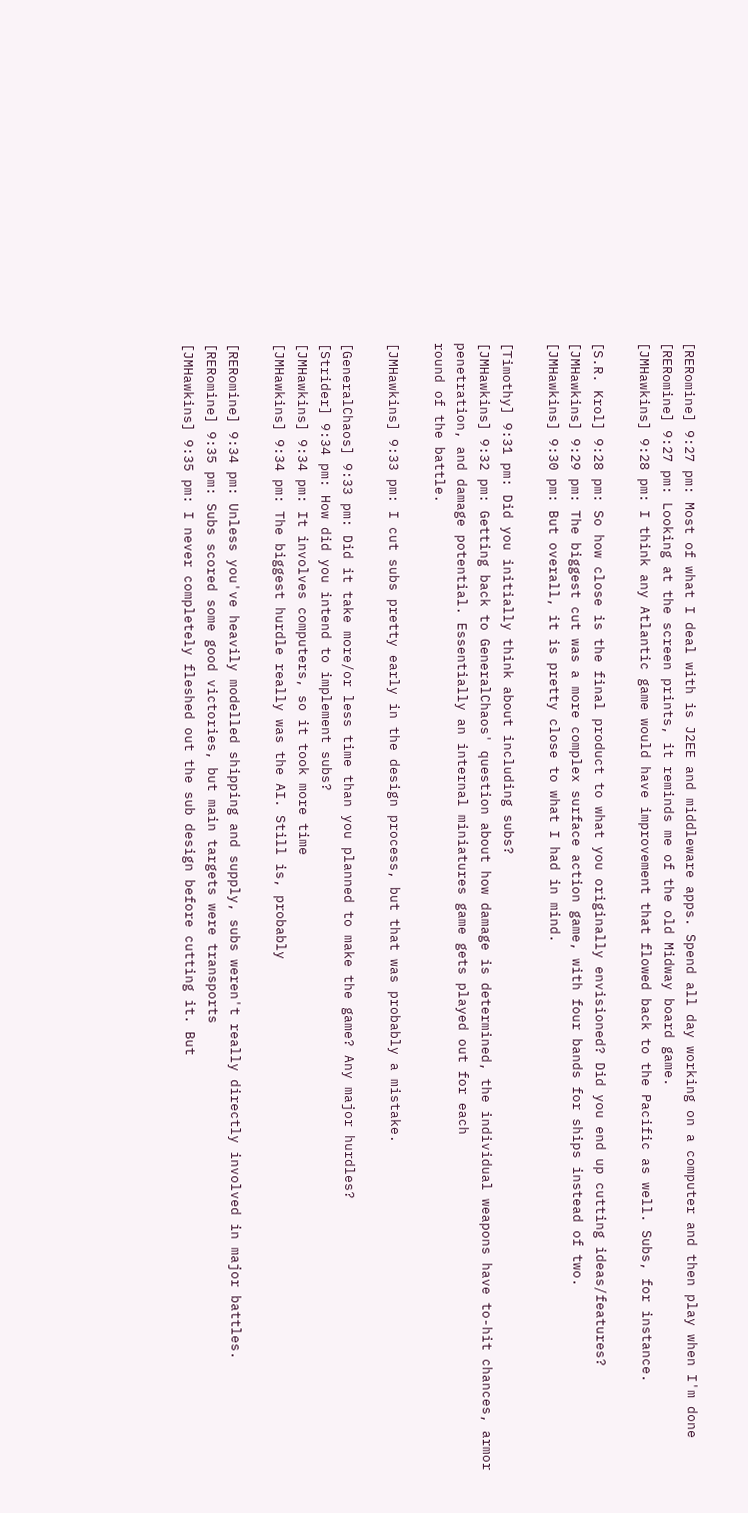[RERomine] 9:27 pm: Most of what I deal with is J2EE and middleware apps. Spend all day working on a computer and then play when I'm done
[RERomine] 9:27 pm: Looking at the screen prints, it reminds me of the old Midway board game.
[JMHawkins] 9:28 pm: I think any Atlantic game would have improvement that flowed back to the Pacific as well. Subs, for instance.

[S.R. Krol] 9:28 pm: So how close is the final product to what you originally envisioned? Did you end up cutting ideas/features?
[JMHawkins] 9:29 pm: The biggest cut was a more complex surface action game, with four bands for ships instead of two.
[JMHawkins] 9:30 pm: But overall, it is pretty close to what I had in mind.

[Timothy] 9:31 pm: Did you initially think about including subs?
[JMHawkins] 9:32 pm: Getting back to GeneralChaos' question about how damage is determined, the individual weapons have to-hit chances, armor penetration, and damage potential. Essentially an internal miniatures game gets played out for each
round of the battle.

[JMHawkins] 9:33 pm: I cut subs pretty early in the design process, but that was probably a mistake.

[GeneralChaos] 9:33 pm: Did it take more/or less time than you planned to make the game? Any major hurdles?
[Strider] 9:34 pm: How did you intend to implement subs?
[JMHawkins] 9:34 pm: It involves computers, so it took more time
[JMHawkins] 9:34 pm: The biggest hurdle really was the AI. Still is, probably

[RERomine] 9:34 pm: Unless you've heavily modelled shipping and supply, subs weren't really directly involved in major battles.
[RERomine] 9:35 pm: Subs scored some good victories, but main targets were transports
[JMHawkins] 9:35 pm: I never completely fleshed out the sub design before cutting it. But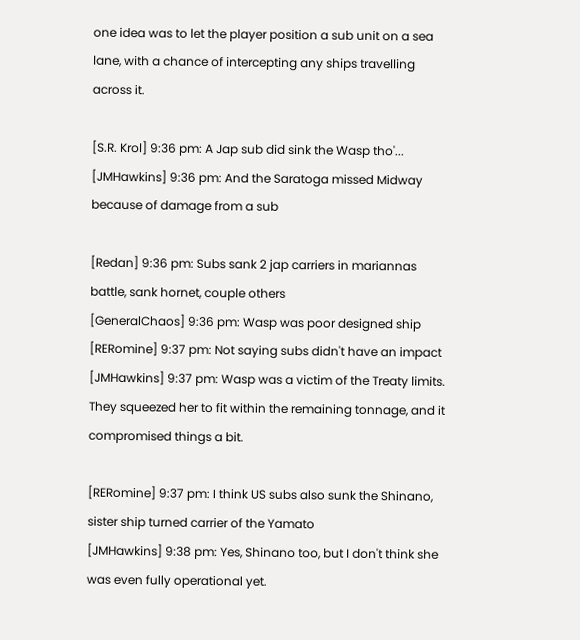one idea was to let the player position a sub unit on a sea lane, with a chance of intercepting any ships travelling across it.

[S.R. Krol] 9:36 pm: A Jap sub did sink the Wasp tho'...
[JMHawkins] 9:36 pm: And the Saratoga missed Midway because of damage from a sub

[Redan] 9:36 pm: Subs sank 2 jap carriers in mariannas battle, sank hornet, couple others
[GeneralChaos] 9:36 pm: Wasp was poor designed ship
[RERomine] 9:37 pm: Not saying subs didn't have an impact
[JMHawkins] 9:37 pm: Wasp was a victim of the Treaty limits. They squeezed her to fit within the remaining tonnage, and it compromised things a bit.

[RERomine] 9:37 pm: I think US subs also sunk the Shinano, sister ship turned carrier of the Yamato
[JMHawkins] 9:38 pm: Yes, Shinano too, but I don't think she was even fully operational yet.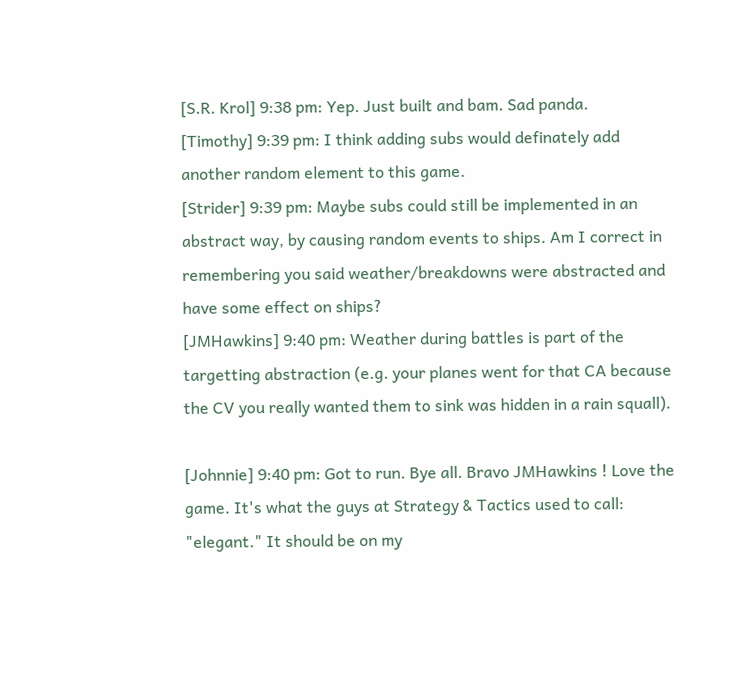[S.R. Krol] 9:38 pm: Yep. Just built and bam. Sad panda.
[Timothy] 9:39 pm: I think adding subs would definately add another random element to this game.
[Strider] 9:39 pm: Maybe subs could still be implemented in an abstract way, by causing random events to ships. Am I correct in remembering you said weather/breakdowns were abstracted and have some effect on ships?
[JMHawkins] 9:40 pm: Weather during battles is part of the targetting abstraction (e.g. your planes went for that CA because the CV you really wanted them to sink was hidden in a rain squall).

[Johnnie] 9:40 pm: Got to run. Bye all. Bravo JMHawkins ! Love the game. It's what the guys at Strategy & Tactics used to call: "elegant." It should be on my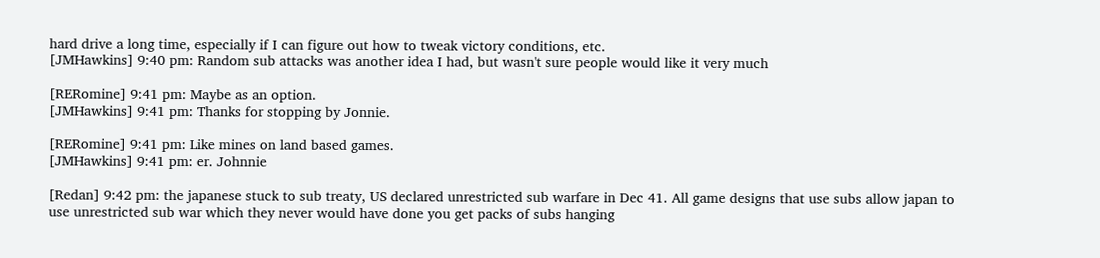hard drive a long time, especially if I can figure out how to tweak victory conditions, etc.
[JMHawkins] 9:40 pm: Random sub attacks was another idea I had, but wasn't sure people would like it very much

[RERomine] 9:41 pm: Maybe as an option.
[JMHawkins] 9:41 pm: Thanks for stopping by Jonnie.

[RERomine] 9:41 pm: Like mines on land based games.
[JMHawkins] 9:41 pm: er. Johnnie

[Redan] 9:42 pm: the japanese stuck to sub treaty, US declared unrestricted sub warfare in Dec 41. All game designs that use subs allow japan to use unrestricted sub war which they never would have done you get packs of subs hanging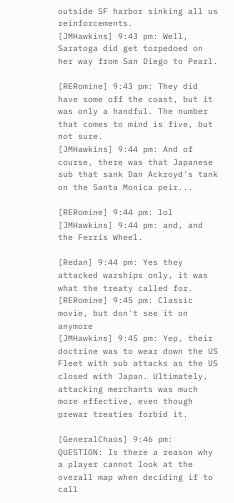outside SF harbor sinking all us reinforcements.
[JMHawkins] 9:43 pm: Well, Saratoga did get torpedoed on her way from San Diego to Pearl.

[RERomine] 9:43 pm: They did have some off the coast, but it was only a handful. The number that comes to mind is five, but not sure.
[JMHawkins] 9:44 pm: And of course, there was that Japanese sub that sank Dan Ackroyd's tank on the Santa Monica peir...

[RERomine] 9:44 pm: lol
[JMHawkins] 9:44 pm: and, and the Ferris Wheel.

[Redan] 9:44 pm: Yes they attacked warships only, it was what the treaty called for.
[RERomine] 9:45 pm: Classic movie, but don't see it on anymore
[JMHawkins] 9:45 pm: Yep, their doctrine was to wear down the US Fleet with sub attacks as the US closed with Japan. Ultimately, attacking merchants was much more effective, even though prewar treaties forbid it.

[GeneralChaos] 9:46 pm: QUESTION: Is there a reason why a player cannot look at the overall map when deciding if to call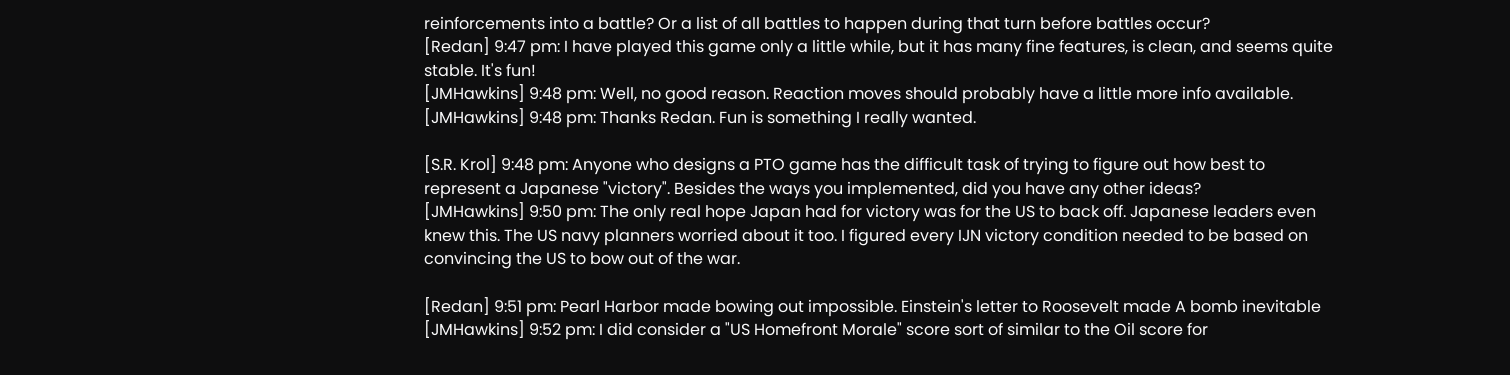reinforcements into a battle? Or a list of all battles to happen during that turn before battles occur?
[Redan] 9:47 pm: I have played this game only a little while, but it has many fine features, is clean, and seems quite stable. It's fun!
[JMHawkins] 9:48 pm: Well, no good reason. Reaction moves should probably have a little more info available.
[JMHawkins] 9:48 pm: Thanks Redan. Fun is something I really wanted.

[S.R. Krol] 9:48 pm: Anyone who designs a PTO game has the difficult task of trying to figure out how best to represent a Japanese "victory". Besides the ways you implemented, did you have any other ideas?
[JMHawkins] 9:50 pm: The only real hope Japan had for victory was for the US to back off. Japanese leaders even knew this. The US navy planners worried about it too. I figured every IJN victory condition needed to be based on convincing the US to bow out of the war.

[Redan] 9:51 pm: Pearl Harbor made bowing out impossible. Einstein's letter to Roosevelt made A bomb inevitable
[JMHawkins] 9:52 pm: I did consider a "US Homefront Morale" score sort of similar to the Oil score for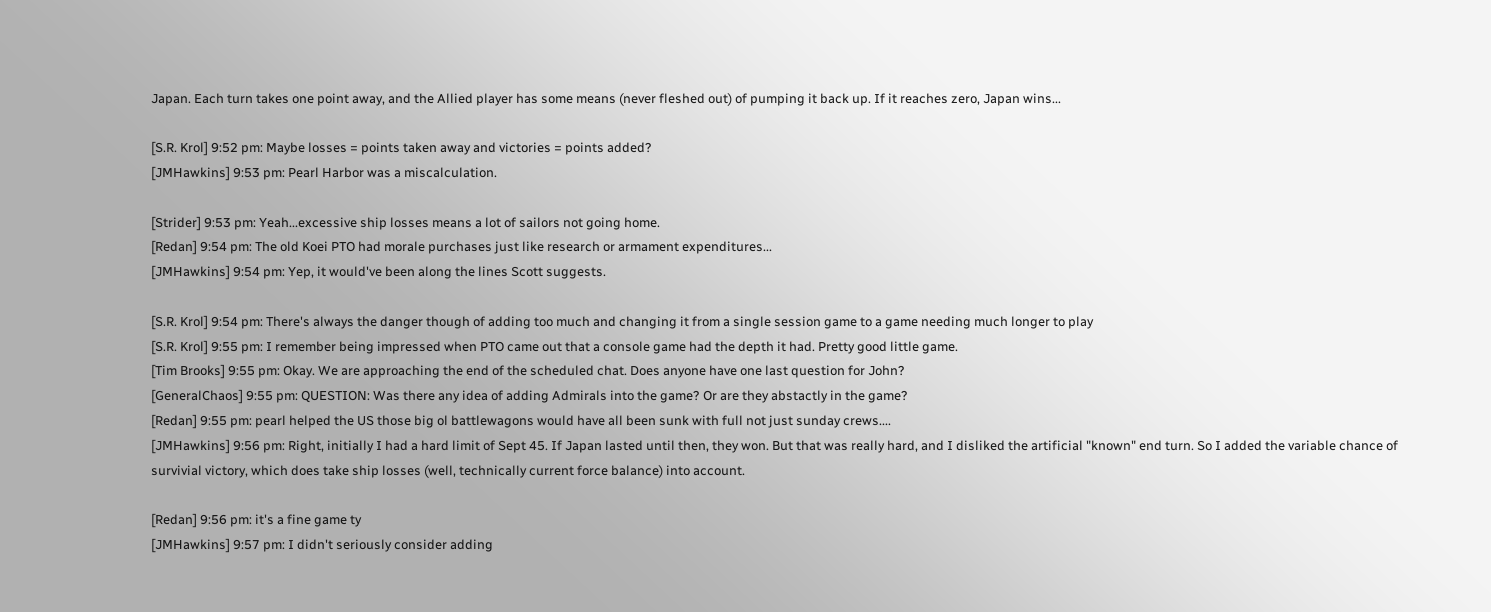Japan. Each turn takes one point away, and the Allied player has some means (never fleshed out) of pumping it back up. If it reaches zero, Japan wins...

[S.R. Krol] 9:52 pm: Maybe losses = points taken away and victories = points added?
[JMHawkins] 9:53 pm: Pearl Harbor was a miscalculation.

[Strider] 9:53 pm: Yeah...excessive ship losses means a lot of sailors not going home.
[Redan] 9:54 pm: The old Koei PTO had morale purchases just like research or armament expenditures...
[JMHawkins] 9:54 pm: Yep, it would've been along the lines Scott suggests.

[S.R. Krol] 9:54 pm: There's always the danger though of adding too much and changing it from a single session game to a game needing much longer to play
[S.R. Krol] 9:55 pm: I remember being impressed when PTO came out that a console game had the depth it had. Pretty good little game.
[Tim Brooks] 9:55 pm: Okay. We are approaching the end of the scheduled chat. Does anyone have one last question for John?
[GeneralChaos] 9:55 pm: QUESTION: Was there any idea of adding Admirals into the game? Or are they abstactly in the game?
[Redan] 9:55 pm: pearl helped the US those big ol battlewagons would have all been sunk with full not just sunday crews....
[JMHawkins] 9:56 pm: Right, initially I had a hard limit of Sept 45. If Japan lasted until then, they won. But that was really hard, and I disliked the artificial "known" end turn. So I added the variable chance of survivial victory, which does take ship losses (well, technically current force balance) into account.

[Redan] 9:56 pm: it's a fine game ty
[JMHawkins] 9:57 pm: I didn't seriously consider adding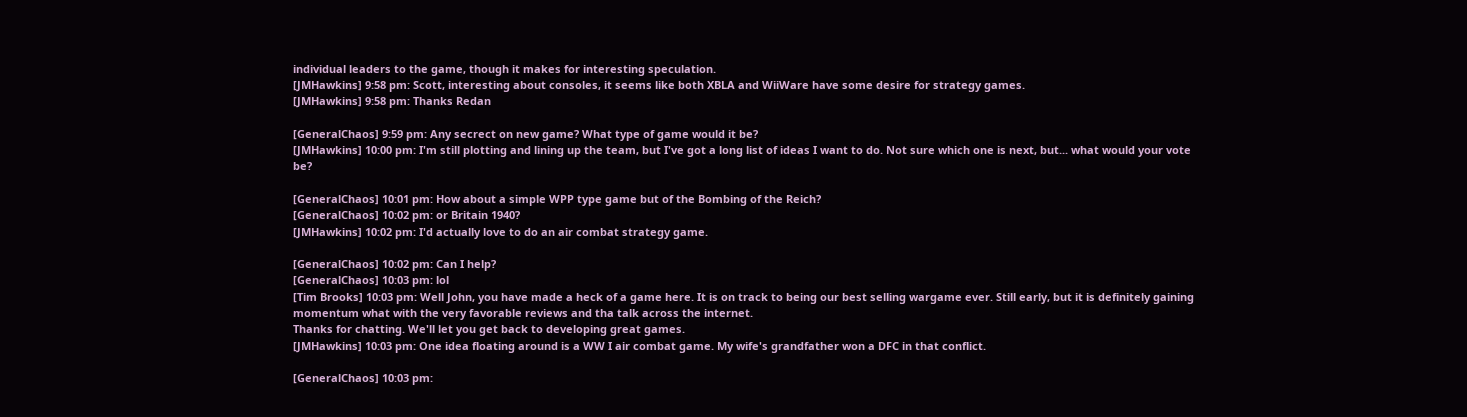individual leaders to the game, though it makes for interesting speculation.
[JMHawkins] 9:58 pm: Scott, interesting about consoles, it seems like both XBLA and WiiWare have some desire for strategy games.
[JMHawkins] 9:58 pm: Thanks Redan

[GeneralChaos] 9:59 pm: Any secrect on new game? What type of game would it be?
[JMHawkins] 10:00 pm: I'm still plotting and lining up the team, but I've got a long list of ideas I want to do. Not sure which one is next, but... what would your vote be?

[GeneralChaos] 10:01 pm: How about a simple WPP type game but of the Bombing of the Reich?
[GeneralChaos] 10:02 pm: or Britain 1940?
[JMHawkins] 10:02 pm: I'd actually love to do an air combat strategy game.

[GeneralChaos] 10:02 pm: Can I help?
[GeneralChaos] 10:03 pm: lol
[Tim Brooks] 10:03 pm: Well John, you have made a heck of a game here. It is on track to being our best selling wargame ever. Still early, but it is definitely gaining momentum what with the very favorable reviews and tha talk across the internet.
Thanks for chatting. We'll let you get back to developing great games.
[JMHawkins] 10:03 pm: One idea floating around is a WW I air combat game. My wife's grandfather won a DFC in that conflict.

[GeneralChaos] 10:03 pm: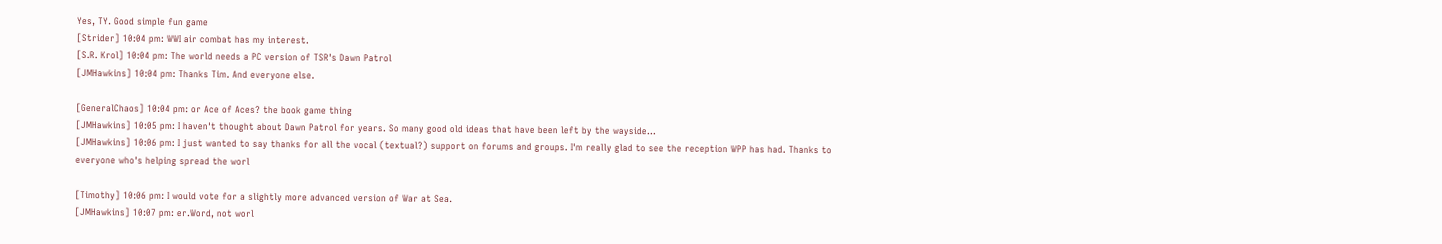Yes, TY. Good simple fun game
[Strider] 10:04 pm: WWI air combat has my interest.
[S.R. Krol] 10:04 pm: The world needs a PC version of TSR's Dawn Patrol
[JMHawkins] 10:04 pm: Thanks Tim. And everyone else.

[GeneralChaos] 10:04 pm: or Ace of Aces? the book game thing
[JMHawkins] 10:05 pm: I haven't thought about Dawn Patrol for years. So many good old ideas that have been left by the wayside...
[JMHawkins] 10:06 pm: I just wanted to say thanks for all the vocal (textual?) support on forums and groups. I'm really glad to see the reception WPP has had. Thanks to everyone who's helping spread the worl

[Timothy] 10:06 pm: I would vote for a slightly more advanced version of War at Sea.
[JMHawkins] 10:07 pm: er.Word, not worl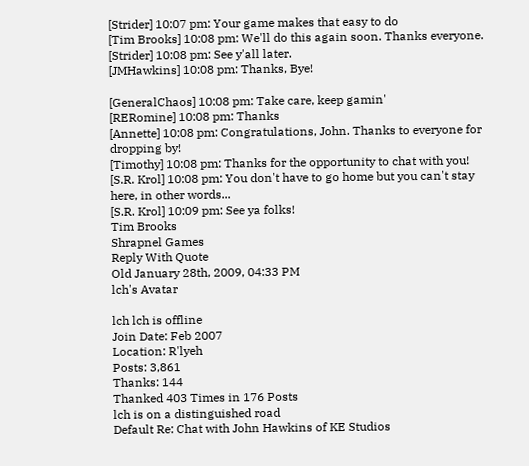[Strider] 10:07 pm: Your game makes that easy to do
[Tim Brooks] 10:08 pm: We'll do this again soon. Thanks everyone.
[Strider] 10:08 pm: See y'all later.
[JMHawkins] 10:08 pm: Thanks, Bye!

[GeneralChaos] 10:08 pm: Take care, keep gamin'
[RERomine] 10:08 pm: Thanks
[Annette] 10:08 pm: Congratulations, John. Thanks to everyone for dropping by!
[Timothy] 10:08 pm: Thanks for the opportunity to chat with you!
[S.R. Krol] 10:08 pm: You don't have to go home but you can't stay here, in other words...
[S.R. Krol] 10:09 pm: See ya folks!
Tim Brooks
Shrapnel Games
Reply With Quote
Old January 28th, 2009, 04:33 PM
lch's Avatar

lch lch is offline
Join Date: Feb 2007
Location: R'lyeh
Posts: 3,861
Thanks: 144
Thanked 403 Times in 176 Posts
lch is on a distinguished road
Default Re: Chat with John Hawkins of KE Studios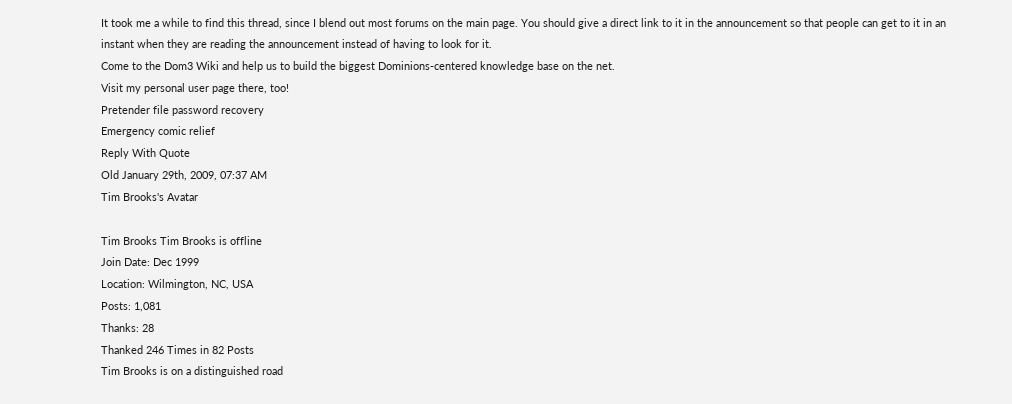It took me a while to find this thread, since I blend out most forums on the main page. You should give a direct link to it in the announcement so that people can get to it in an instant when they are reading the announcement instead of having to look for it.
Come to the Dom3 Wiki and help us to build the biggest Dominions-centered knowledge base on the net.
Visit my personal user page there, too!
Pretender file password recovery
Emergency comic relief
Reply With Quote
Old January 29th, 2009, 07:37 AM
Tim Brooks's Avatar

Tim Brooks Tim Brooks is offline
Join Date: Dec 1999
Location: Wilmington, NC, USA
Posts: 1,081
Thanks: 28
Thanked 246 Times in 82 Posts
Tim Brooks is on a distinguished road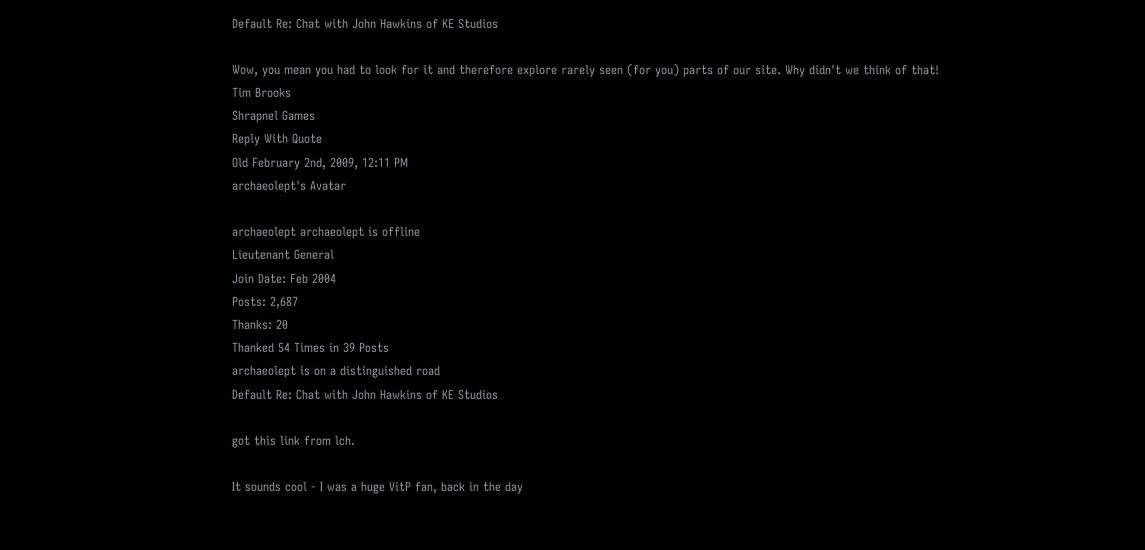Default Re: Chat with John Hawkins of KE Studios

Wow, you mean you had to look for it and therefore explore rarely seen (for you) parts of our site. Why didn't we think of that!
Tim Brooks
Shrapnel Games
Reply With Quote
Old February 2nd, 2009, 12:11 PM
archaeolept's Avatar

archaeolept archaeolept is offline
Lieutenant General
Join Date: Feb 2004
Posts: 2,687
Thanks: 20
Thanked 54 Times in 39 Posts
archaeolept is on a distinguished road
Default Re: Chat with John Hawkins of KE Studios

got this link from lch.

It sounds cool - I was a huge VitP fan, back in the day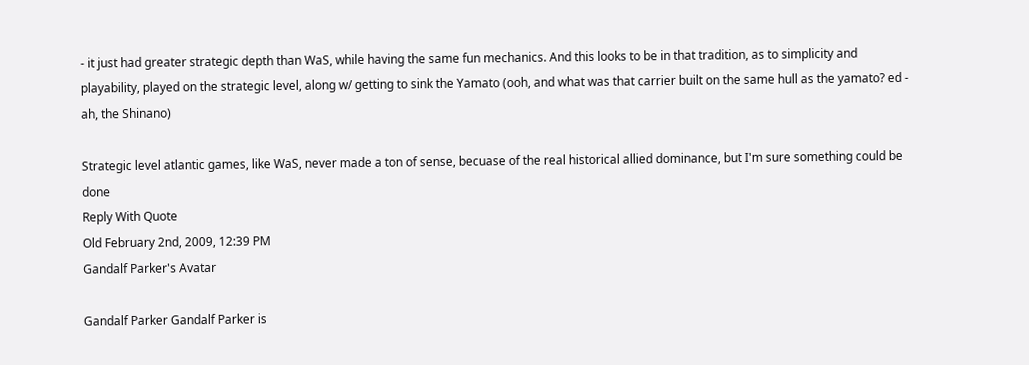- it just had greater strategic depth than WaS, while having the same fun mechanics. And this looks to be in that tradition, as to simplicity and playability, played on the strategic level, along w/ getting to sink the Yamato (ooh, and what was that carrier built on the same hull as the yamato? ed - ah, the Shinano)

Strategic level atlantic games, like WaS, never made a ton of sense, becuase of the real historical allied dominance, but I'm sure something could be done
Reply With Quote
Old February 2nd, 2009, 12:39 PM
Gandalf Parker's Avatar

Gandalf Parker Gandalf Parker is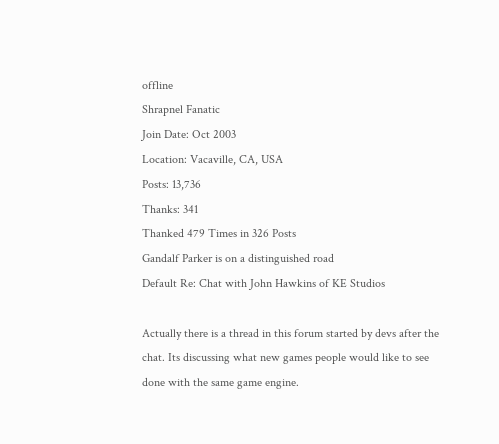offline
Shrapnel Fanatic
Join Date: Oct 2003
Location: Vacaville, CA, USA
Posts: 13,736
Thanks: 341
Thanked 479 Times in 326 Posts
Gandalf Parker is on a distinguished road
Default Re: Chat with John Hawkins of KE Studios

Actually there is a thread in this forum started by devs after the chat. Its discussing what new games people would like to see done with the same game engine.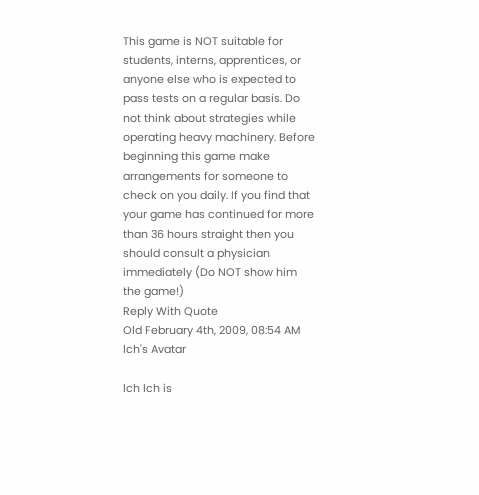This game is NOT suitable for students, interns, apprentices, or anyone else who is expected to pass tests on a regular basis. Do not think about strategies while operating heavy machinery. Before beginning this game make arrangements for someone to check on you daily. If you find that your game has continued for more than 36 hours straight then you should consult a physician immediately (Do NOT show him the game!)
Reply With Quote
Old February 4th, 2009, 08:54 AM
lch's Avatar

lch lch is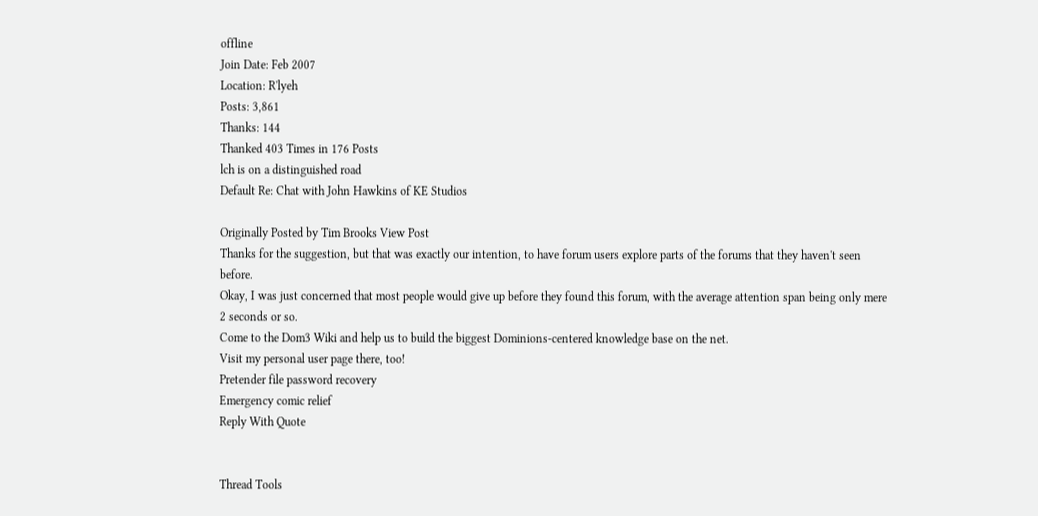offline
Join Date: Feb 2007
Location: R'lyeh
Posts: 3,861
Thanks: 144
Thanked 403 Times in 176 Posts
lch is on a distinguished road
Default Re: Chat with John Hawkins of KE Studios

Originally Posted by Tim Brooks View Post
Thanks for the suggestion, but that was exactly our intention, to have forum users explore parts of the forums that they haven't seen before.
Okay, I was just concerned that most people would give up before they found this forum, with the average attention span being only mere 2 seconds or so.
Come to the Dom3 Wiki and help us to build the biggest Dominions-centered knowledge base on the net.
Visit my personal user page there, too!
Pretender file password recovery
Emergency comic relief
Reply With Quote


Thread Tools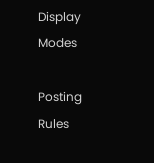Display Modes

Posting Rules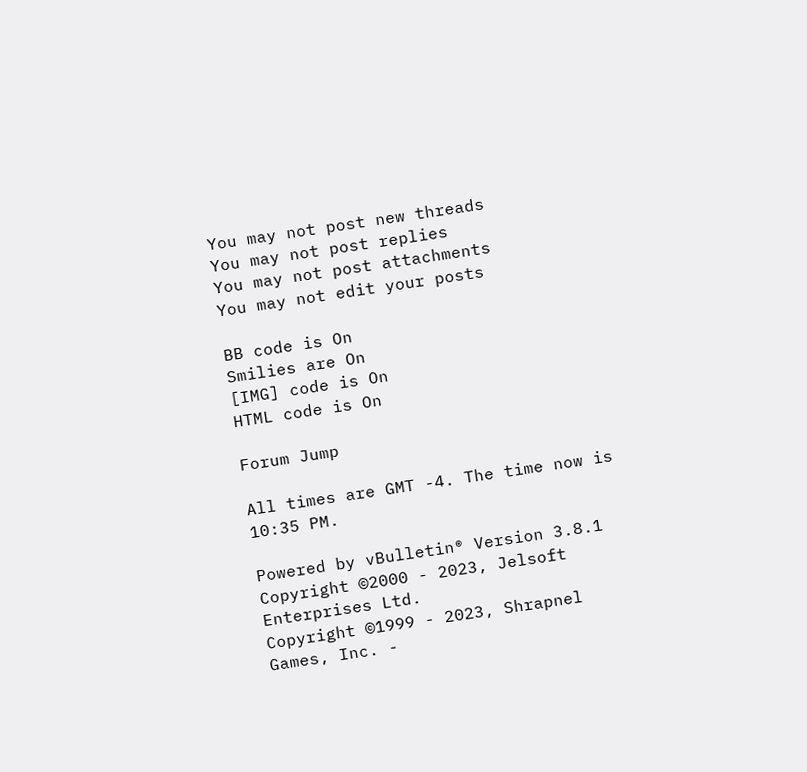You may not post new threads
You may not post replies
You may not post attachments
You may not edit your posts

BB code is On
Smilies are On
[IMG] code is On
HTML code is On

Forum Jump

All times are GMT -4. The time now is 10:35 PM.

Powered by vBulletin® Version 3.8.1
Copyright ©2000 - 2023, Jelsoft Enterprises Ltd.
Copyright ©1999 - 2023, Shrapnel Games, Inc. -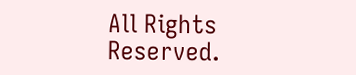All Rights Reserved.